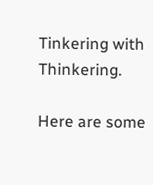Tinkering with Thinkering.

Here are some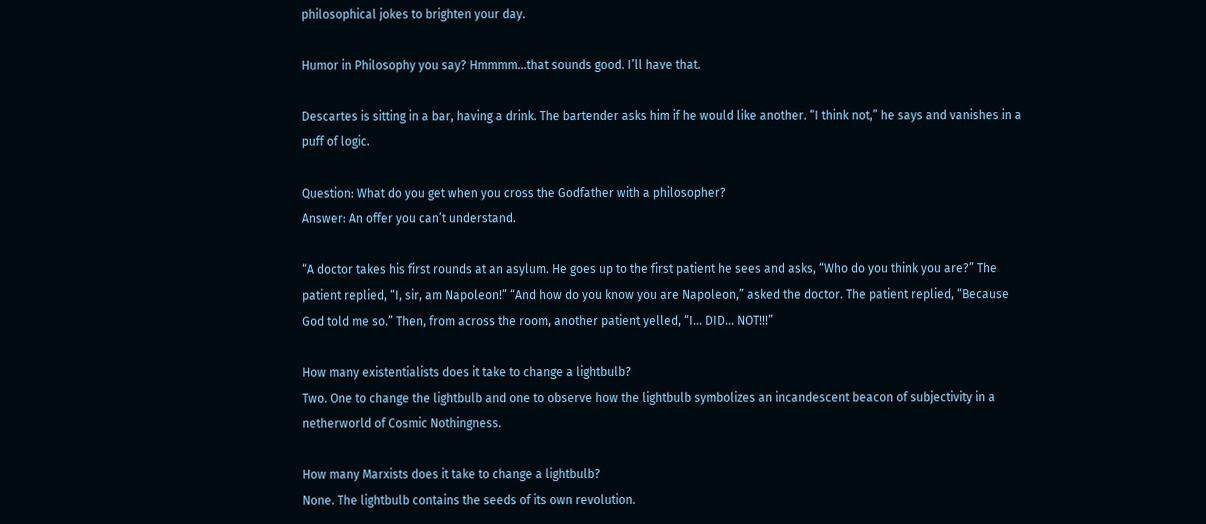philosophical jokes to brighten your day.

Humor in Philosophy you say? Hmmmm…that sounds good. I’ll have that.

Descartes is sitting in a bar, having a drink. The bartender asks him if he would like another. “I think not,” he says and vanishes in a puff of logic.

Question: What do you get when you cross the Godfather with a philosopher?
Answer: An offer you can’t understand.

“A doctor takes his first rounds at an asylum. He goes up to the first patient he sees and asks, “Who do you think you are?” The patient replied, “I, sir, am Napoleon!” “And how do you know you are Napoleon,” asked the doctor. The patient replied, “Because God told me so.” Then, from across the room, another patient yelled, “I… DID… NOT!!!”

How many existentialists does it take to change a lightbulb?
Two. One to change the lightbulb and one to observe how the lightbulb symbolizes an incandescent beacon of subjectivity in a netherworld of Cosmic Nothingness.

How many Marxists does it take to change a lightbulb?
None. The lightbulb contains the seeds of its own revolution.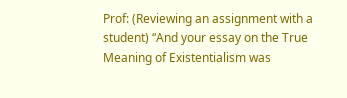Prof: (Reviewing an assignment with a student) “And your essay on the True Meaning of Existentialism was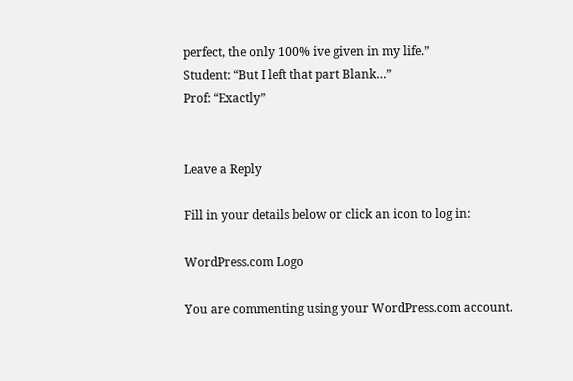perfect, the only 100% ive given in my life.”
Student: “But I left that part Blank…”
Prof: “Exactly”


Leave a Reply

Fill in your details below or click an icon to log in:

WordPress.com Logo

You are commenting using your WordPress.com account.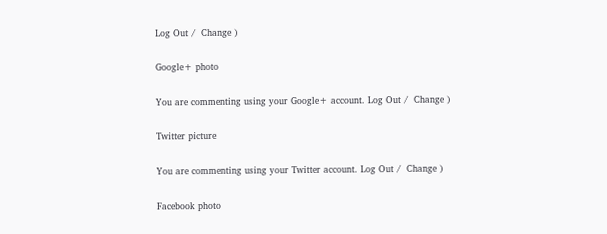Log Out /  Change )

Google+ photo

You are commenting using your Google+ account. Log Out /  Change )

Twitter picture

You are commenting using your Twitter account. Log Out /  Change )

Facebook photo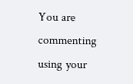You are commenting using your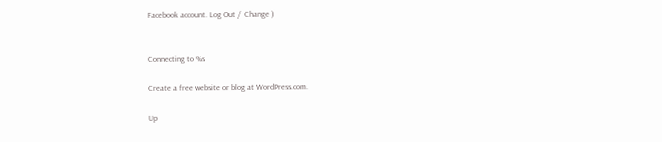Facebook account. Log Out /  Change )


Connecting to %s

Create a free website or blog at WordPress.com.

Up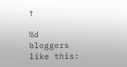↑

%d bloggers like this: